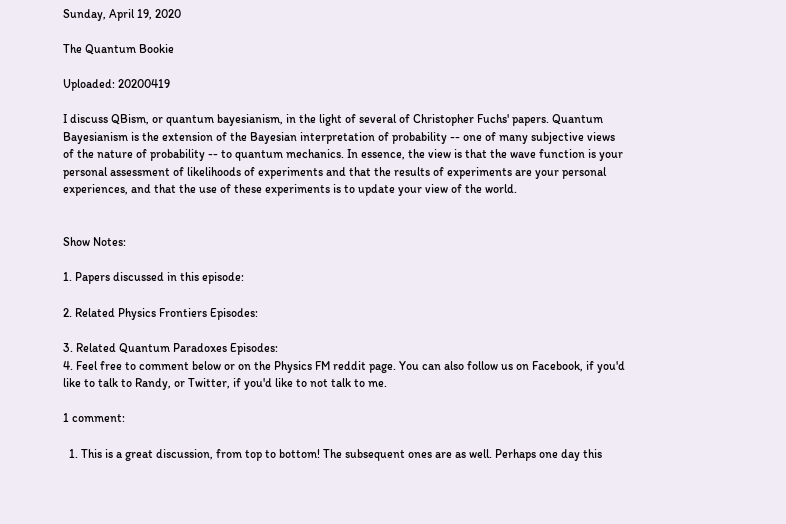Sunday, April 19, 2020

The Quantum Bookie

Uploaded: 20200419

I discuss QBism, or quantum bayesianism, in the light of several of Christopher Fuchs' papers. Quantum Bayesianism is the extension of the Bayesian interpretation of probability -- one of many subjective views of the nature of probability -- to quantum mechanics. In essence, the view is that the wave function is your personal assessment of likelihoods of experiments and that the results of experiments are your personal experiences, and that the use of these experiments is to update your view of the world.


Show Notes:

1. Papers discussed in this episode:

2. Related Physics Frontiers Episodes:

3. Related Quantum Paradoxes Episodes:
4. Feel free to comment below or on the Physics FM reddit page. You can also follow us on Facebook, if you'd like to talk to Randy, or Twitter, if you'd like to not talk to me.

1 comment:

  1. This is a great discussion, from top to bottom! The subsequent ones are as well. Perhaps one day this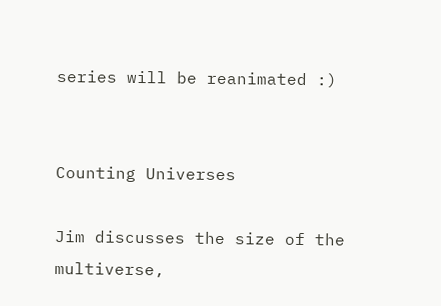series will be reanimated :)


Counting Universes

Jim discusses the size of the multiverse,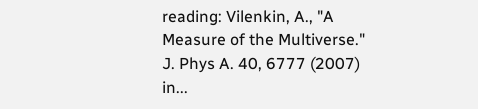reading: Vilenkin, A., "A Measure of the Multiverse." J. Phys A. 40, 6777 (2007) in...